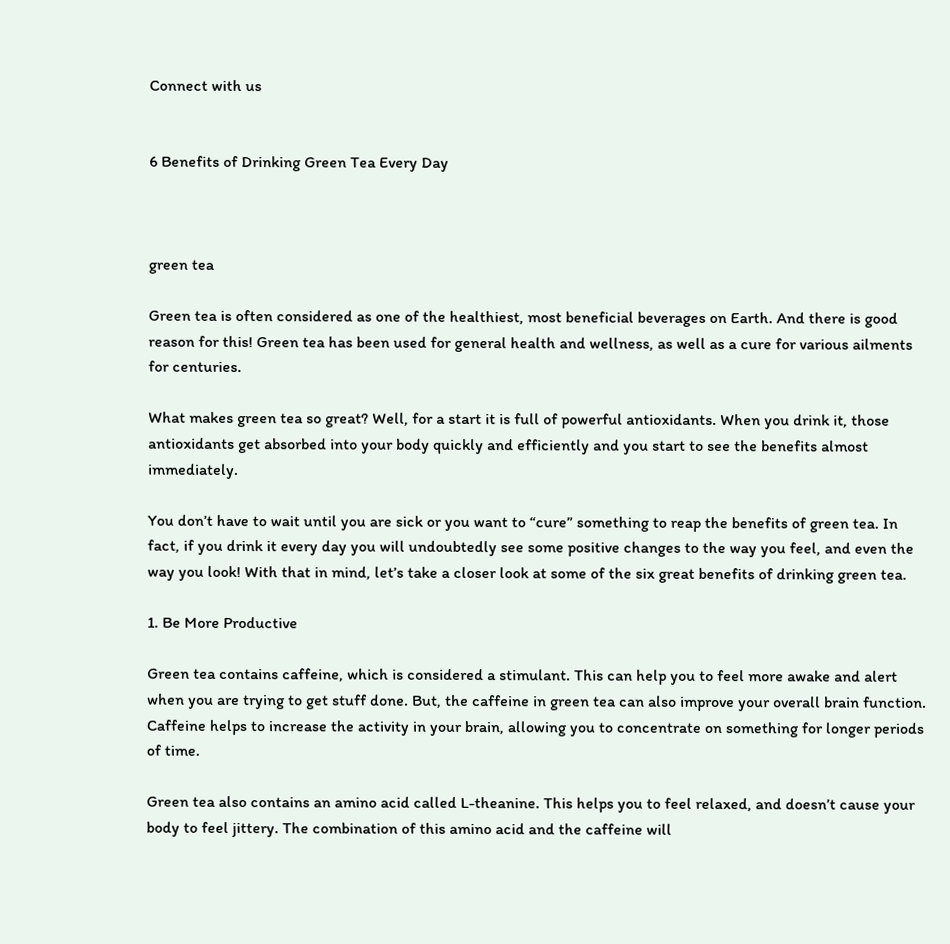Connect with us


6 Benefits of Drinking Green Tea Every Day



green tea

Green tea is often considered as one of the healthiest, most beneficial beverages on Earth. And there is good reason for this! Green tea has been used for general health and wellness, as well as a cure for various ailments for centuries.

What makes green tea so great? Well, for a start it is full of powerful antioxidants. When you drink it, those antioxidants get absorbed into your body quickly and efficiently and you start to see the benefits almost immediately.

You don’t have to wait until you are sick or you want to “cure” something to reap the benefits of green tea. In fact, if you drink it every day you will undoubtedly see some positive changes to the way you feel, and even the way you look! With that in mind, let’s take a closer look at some of the six great benefits of drinking green tea.

1. Be More Productive

Green tea contains caffeine, which is considered a stimulant. This can help you to feel more awake and alert when you are trying to get stuff done. But, the caffeine in green tea can also improve your overall brain function. Caffeine helps to increase the activity in your brain, allowing you to concentrate on something for longer periods of time.

Green tea also contains an amino acid called L-theanine. This helps you to feel relaxed, and doesn’t cause your body to feel jittery. The combination of this amino acid and the caffeine will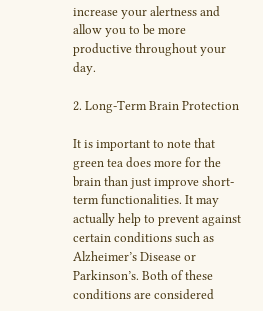increase your alertness and allow you to be more productive throughout your day.

2. Long-Term Brain Protection

It is important to note that green tea does more for the brain than just improve short-term functionalities. It may actually help to prevent against certain conditions such as Alzheimer’s Disease or Parkinson’s. Both of these conditions are considered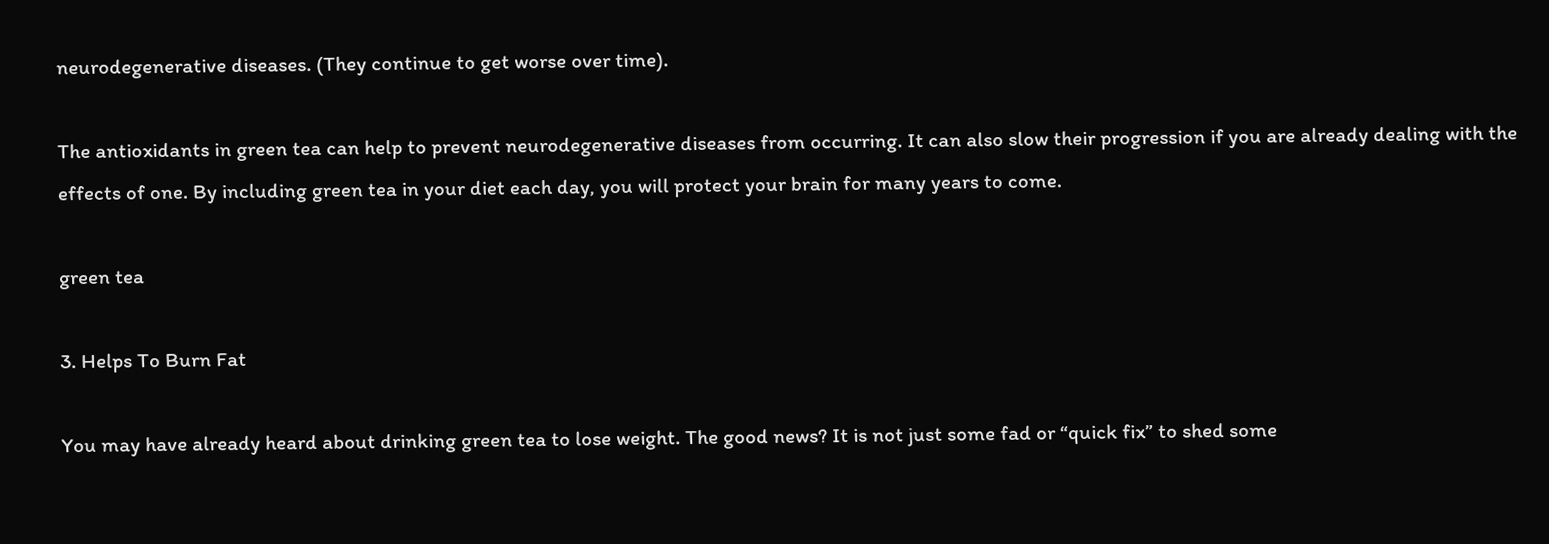neurodegenerative diseases. (They continue to get worse over time).

The antioxidants in green tea can help to prevent neurodegenerative diseases from occurring. It can also slow their progression if you are already dealing with the effects of one. By including green tea in your diet each day, you will protect your brain for many years to come.

green tea

3. Helps To Burn Fat

You may have already heard about drinking green tea to lose weight. The good news? It is not just some fad or “quick fix” to shed some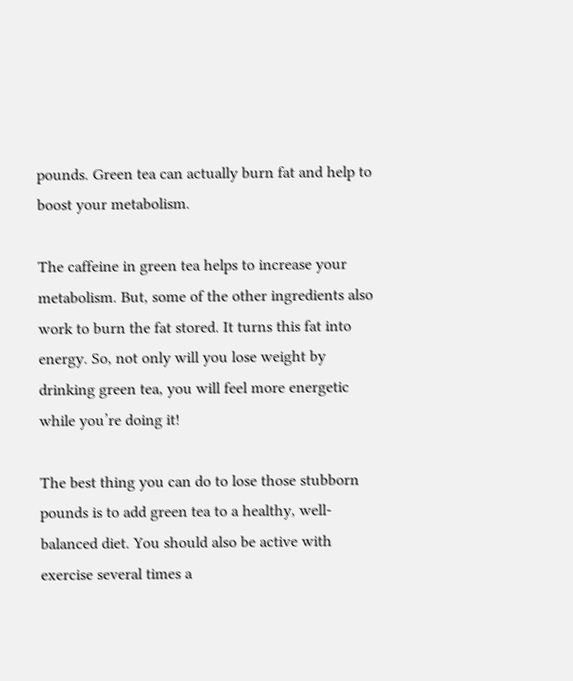pounds. Green tea can actually burn fat and help to boost your metabolism.

The caffeine in green tea helps to increase your metabolism. But, some of the other ingredients also work to burn the fat stored. It turns this fat into energy. So, not only will you lose weight by drinking green tea, you will feel more energetic while you’re doing it!

The best thing you can do to lose those stubborn pounds is to add green tea to a healthy, well-balanced diet. You should also be active with exercise several times a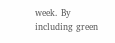week. By including green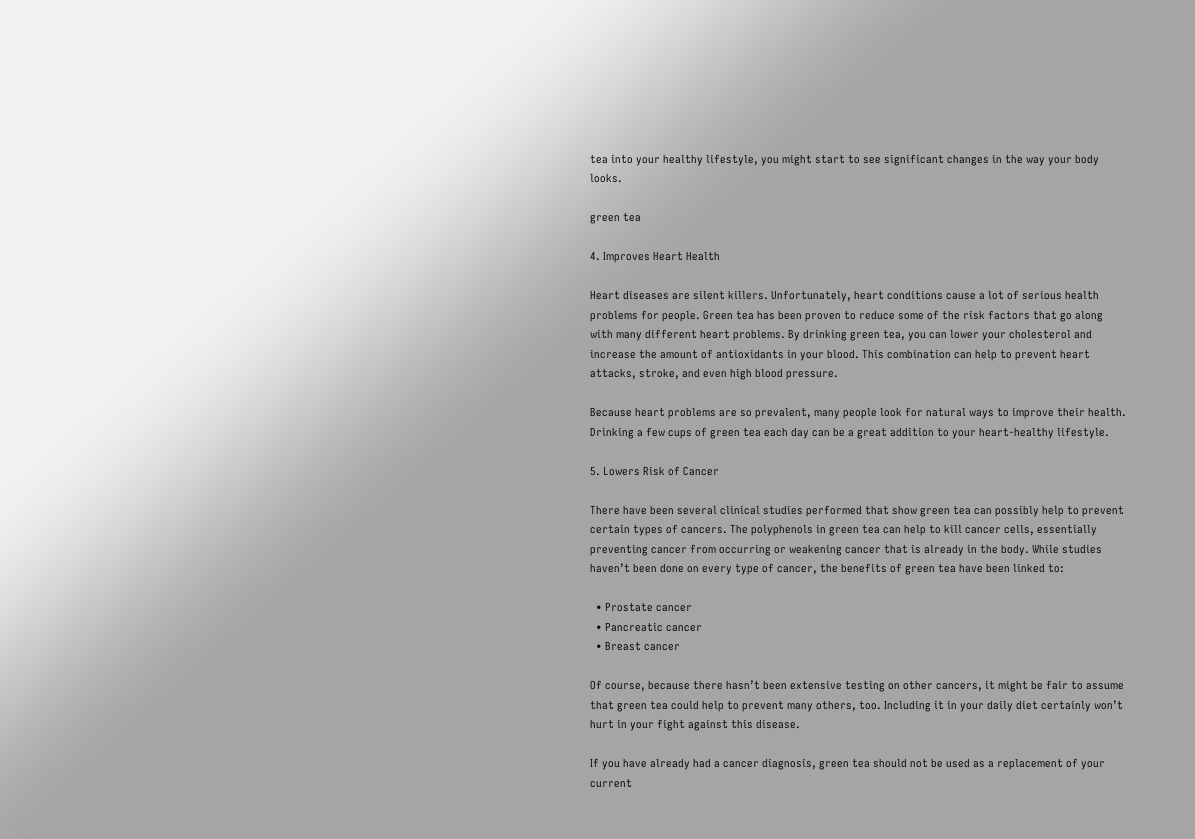tea into your healthy lifestyle, you might start to see significant changes in the way your body looks.

green tea

4. Improves Heart Health

Heart diseases are silent killers. Unfortunately, heart conditions cause a lot of serious health problems for people. Green tea has been proven to reduce some of the risk factors that go along with many different heart problems. By drinking green tea, you can lower your cholesterol and increase the amount of antioxidants in your blood. This combination can help to prevent heart attacks, stroke, and even high blood pressure.

Because heart problems are so prevalent, many people look for natural ways to improve their health. Drinking a few cups of green tea each day can be a great addition to your heart-healthy lifestyle.

5. Lowers Risk of Cancer

There have been several clinical studies performed that show green tea can possibly help to prevent certain types of cancers. The polyphenols in green tea can help to kill cancer cells, essentially preventing cancer from occurring or weakening cancer that is already in the body. While studies haven’t been done on every type of cancer, the benefits of green tea have been linked to:

  • Prostate cancer
  • Pancreatic cancer
  • Breast cancer

Of course, because there hasn’t been extensive testing on other cancers, it might be fair to assume that green tea could help to prevent many others, too. Including it in your daily diet certainly won’t hurt in your fight against this disease.

If you have already had a cancer diagnosis, green tea should not be used as a replacement of your current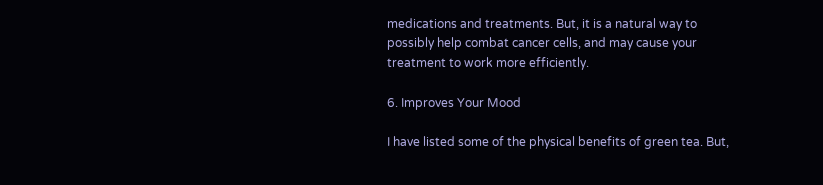medications and treatments. But, it is a natural way to possibly help combat cancer cells, and may cause your treatment to work more efficiently.

6. Improves Your Mood

I have listed some of the physical benefits of green tea. But,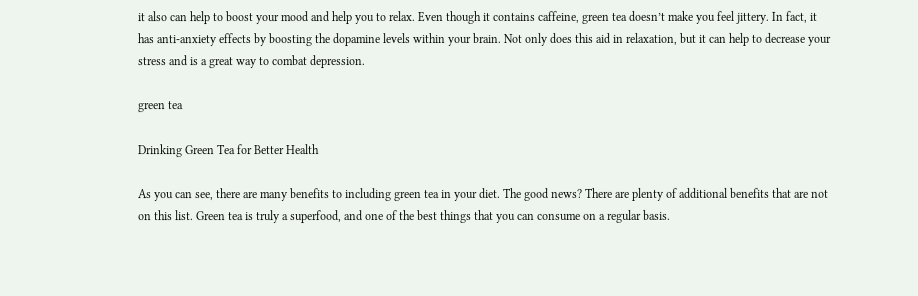it also can help to boost your mood and help you to relax. Even though it contains caffeine, green tea doesn’t make you feel jittery. In fact, it has anti-anxiety effects by boosting the dopamine levels within your brain. Not only does this aid in relaxation, but it can help to decrease your stress and is a great way to combat depression.

green tea

Drinking Green Tea for Better Health

As you can see, there are many benefits to including green tea in your diet. The good news? There are plenty of additional benefits that are not on this list. Green tea is truly a superfood, and one of the best things that you can consume on a regular basis.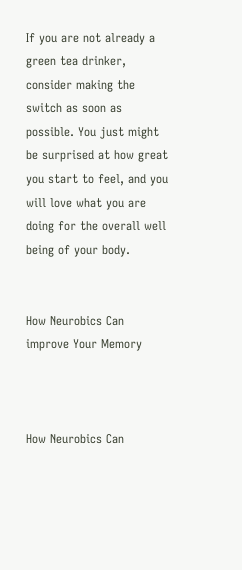If you are not already a green tea drinker, consider making the switch as soon as possible. You just might be surprised at how great you start to feel, and you will love what you are doing for the overall well being of your body.


How Neurobics Can improve Your Memory



How Neurobics Can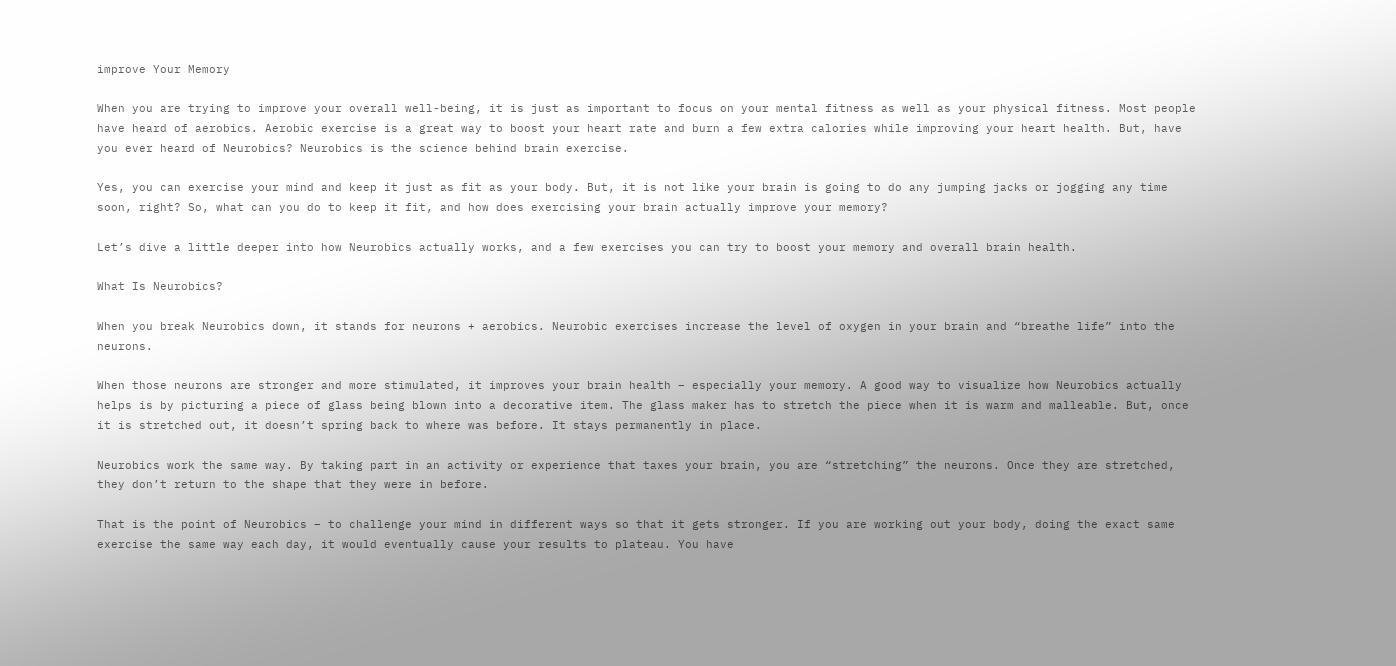improve Your Memory

When you are trying to improve your overall well-being, it is just as important to focus on your mental fitness as well as your physical fitness. Most people have heard of aerobics. Aerobic exercise is a great way to boost your heart rate and burn a few extra calories while improving your heart health. But, have you ever heard of Neurobics? Neurobics is the science behind brain exercise.

Yes, you can exercise your mind and keep it just as fit as your body. But, it is not like your brain is going to do any jumping jacks or jogging any time soon, right? So, what can you do to keep it fit, and how does exercising your brain actually improve your memory?

Let’s dive a little deeper into how Neurobics actually works, and a few exercises you can try to boost your memory and overall brain health.

What Is Neurobics?

When you break Neurobics down, it stands for neurons + aerobics. Neurobic exercises increase the level of oxygen in your brain and “breathe life” into the neurons.

When those neurons are stronger and more stimulated, it improves your brain health – especially your memory. A good way to visualize how Neurobics actually helps is by picturing a piece of glass being blown into a decorative item. The glass maker has to stretch the piece when it is warm and malleable. But, once it is stretched out, it doesn’t spring back to where was before. It stays permanently in place.

Neurobics work the same way. By taking part in an activity or experience that taxes your brain, you are “stretching” the neurons. Once they are stretched, they don’t return to the shape that they were in before.

That is the point of Neurobics – to challenge your mind in different ways so that it gets stronger. If you are working out your body, doing the exact same exercise the same way each day, it would eventually cause your results to plateau. You have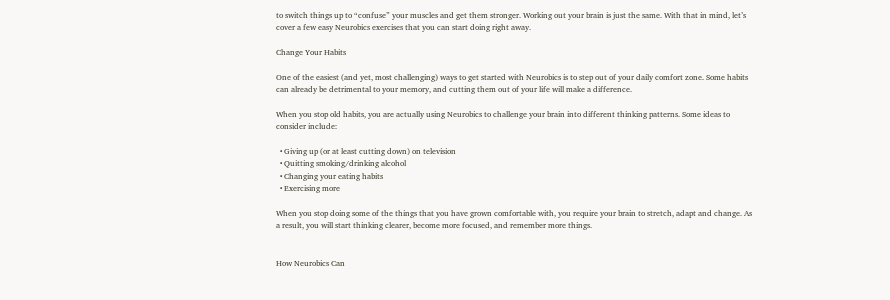to switch things up to “confuse” your muscles and get them stronger. Working out your brain is just the same. With that in mind, let’s cover a few easy Neurobics exercises that you can start doing right away.

Change Your Habits

One of the easiest (and yet, most challenging) ways to get started with Neurobics is to step out of your daily comfort zone. Some habits can already be detrimental to your memory, and cutting them out of your life will make a difference.

When you stop old habits, you are actually using Neurobics to challenge your brain into different thinking patterns. Some ideas to consider include:

  • Giving up (or at least cutting down) on television
  • Quitting smoking/drinking alcohol
  • Changing your eating habits
  • Exercising more

When you stop doing some of the things that you have grown comfortable with, you require your brain to stretch, adapt and change. As a result, you will start thinking clearer, become more focused, and remember more things.


How Neurobics Can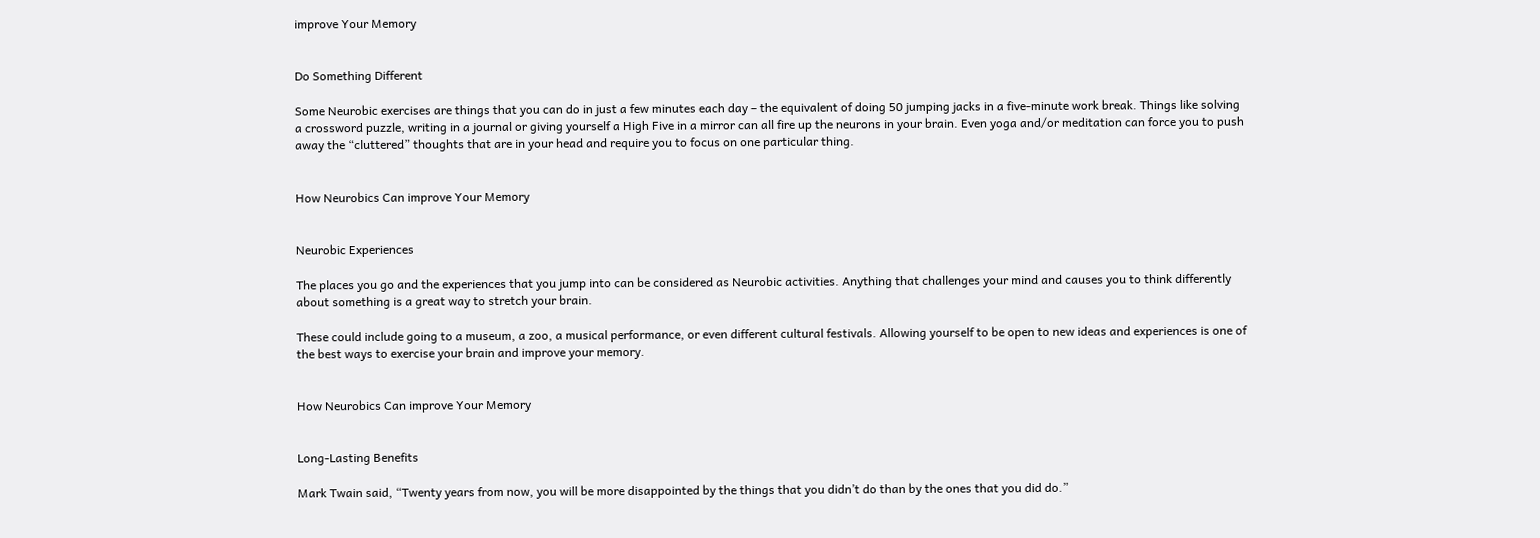improve Your Memory


Do Something Different

Some Neurobic exercises are things that you can do in just a few minutes each day – the equivalent of doing 50 jumping jacks in a five-minute work break. Things like solving a crossword puzzle, writing in a journal or giving yourself a High Five in a mirror can all fire up the neurons in your brain. Even yoga and/or meditation can force you to push away the “cluttered” thoughts that are in your head and require you to focus on one particular thing.


How Neurobics Can improve Your Memory


Neurobic Experiences

The places you go and the experiences that you jump into can be considered as Neurobic activities. Anything that challenges your mind and causes you to think differently about something is a great way to stretch your brain.

These could include going to a museum, a zoo, a musical performance, or even different cultural festivals. Allowing yourself to be open to new ideas and experiences is one of the best ways to exercise your brain and improve your memory.


How Neurobics Can improve Your Memory


Long-Lasting Benefits

Mark Twain said, “Twenty years from now, you will be more disappointed by the things that you didn’t do than by the ones that you did do.”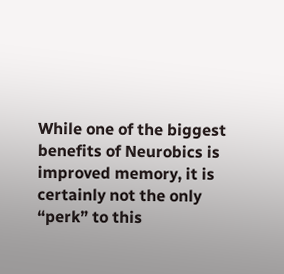While one of the biggest benefits of Neurobics is improved memory, it is certainly not the only “perk” to this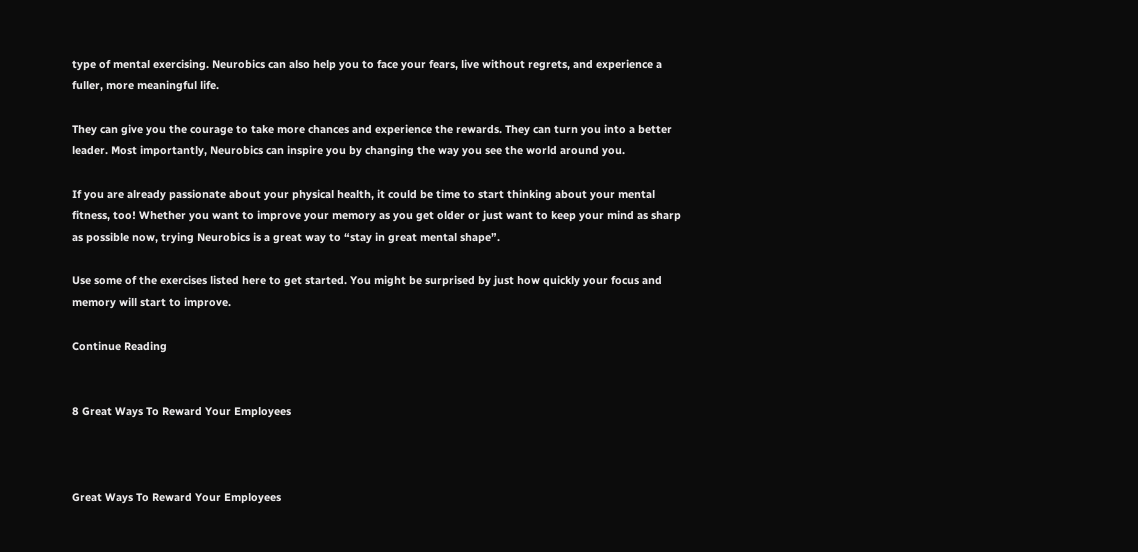type of mental exercising. Neurobics can also help you to face your fears, live without regrets, and experience a fuller, more meaningful life.

They can give you the courage to take more chances and experience the rewards. They can turn you into a better leader. Most importantly, Neurobics can inspire you by changing the way you see the world around you.

If you are already passionate about your physical health, it could be time to start thinking about your mental fitness, too! Whether you want to improve your memory as you get older or just want to keep your mind as sharp as possible now, trying Neurobics is a great way to “stay in great mental shape”.

Use some of the exercises listed here to get started. You might be surprised by just how quickly your focus and memory will start to improve.

Continue Reading


8 Great Ways To Reward Your Employees



Great Ways To Reward Your Employees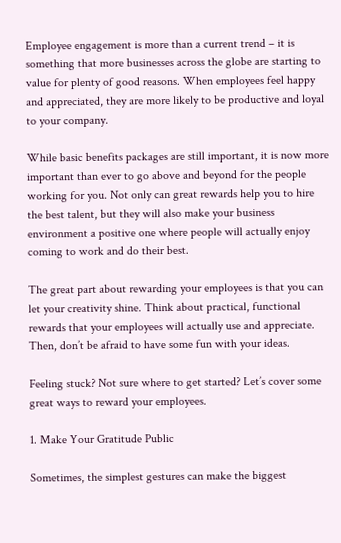Employee engagement is more than a current trend – it is something that more businesses across the globe are starting to value for plenty of good reasons. When employees feel happy and appreciated, they are more likely to be productive and loyal to your company.

While basic benefits packages are still important, it is now more important than ever to go above and beyond for the people working for you. Not only can great rewards help you to hire the best talent, but they will also make your business environment a positive one where people will actually enjoy coming to work and do their best.

The great part about rewarding your employees is that you can let your creativity shine. Think about practical, functional rewards that your employees will actually use and appreciate. Then, don’t be afraid to have some fun with your ideas.

Feeling stuck? Not sure where to get started? Let’s cover some great ways to reward your employees.

1. Make Your Gratitude Public

Sometimes, the simplest gestures can make the biggest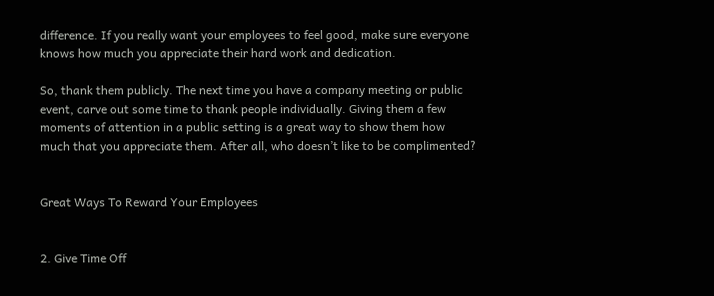difference. If you really want your employees to feel good, make sure everyone knows how much you appreciate their hard work and dedication.

So, thank them publicly. The next time you have a company meeting or public event, carve out some time to thank people individually. Giving them a few moments of attention in a public setting is a great way to show them how much that you appreciate them. After all, who doesn’t like to be complimented?


Great Ways To Reward Your Employees


2. Give Time Off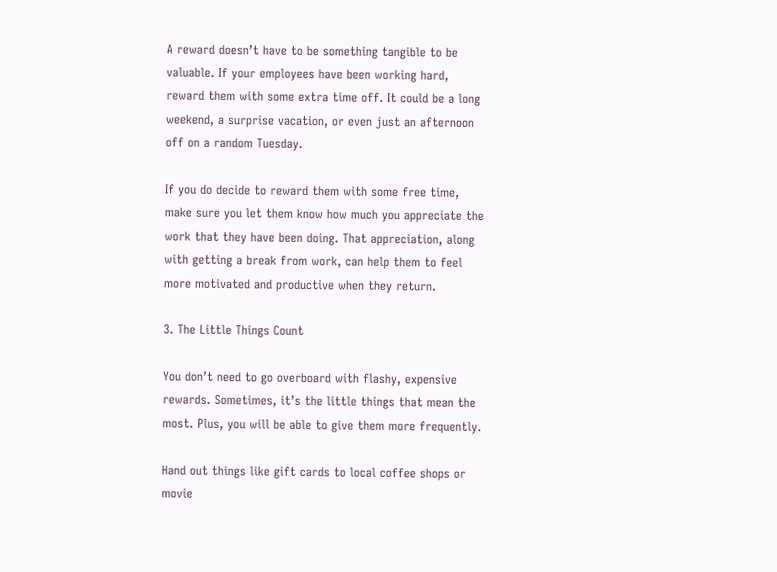A reward doesn’t have to be something tangible to be valuable. If your employees have been working hard, reward them with some extra time off. It could be a long weekend, a surprise vacation, or even just an afternoon off on a random Tuesday.

If you do decide to reward them with some free time, make sure you let them know how much you appreciate the work that they have been doing. That appreciation, along with getting a break from work, can help them to feel more motivated and productive when they return.

3. The Little Things Count

You don’t need to go overboard with flashy, expensive rewards. Sometimes, it’s the little things that mean the most. Plus, you will be able to give them more frequently.

Hand out things like gift cards to local coffee shops or movie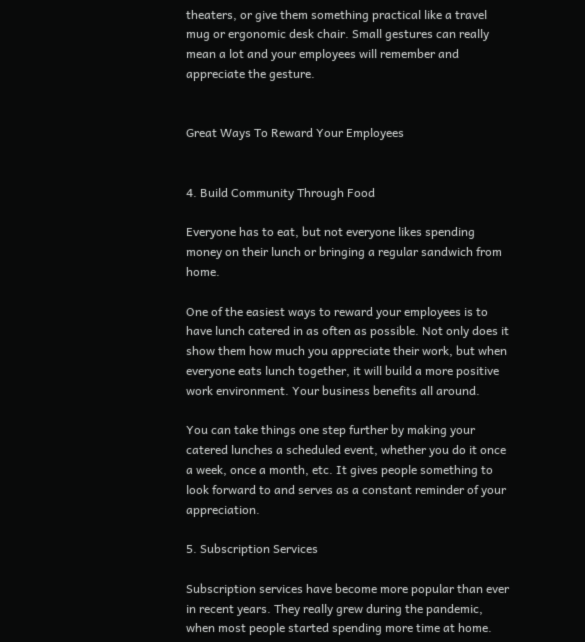theaters, or give them something practical like a travel mug or ergonomic desk chair. Small gestures can really mean a lot and your employees will remember and appreciate the gesture.


Great Ways To Reward Your Employees


4. Build Community Through Food

Everyone has to eat, but not everyone likes spending money on their lunch or bringing a regular sandwich from home.

One of the easiest ways to reward your employees is to have lunch catered in as often as possible. Not only does it show them how much you appreciate their work, but when everyone eats lunch together, it will build a more positive work environment. Your business benefits all around.

You can take things one step further by making your catered lunches a scheduled event, whether you do it once a week, once a month, etc. It gives people something to look forward to and serves as a constant reminder of your appreciation.

5. Subscription Services

Subscription services have become more popular than ever in recent years. They really grew during the pandemic, when most people started spending more time at home.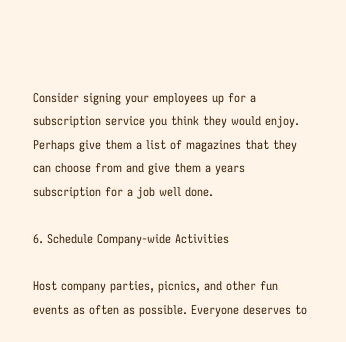Consider signing your employees up for a subscription service you think they would enjoy. Perhaps give them a list of magazines that they can choose from and give them a years subscription for a job well done.

6. Schedule Company-wide Activities

Host company parties, picnics, and other fun events as often as possible. Everyone deserves to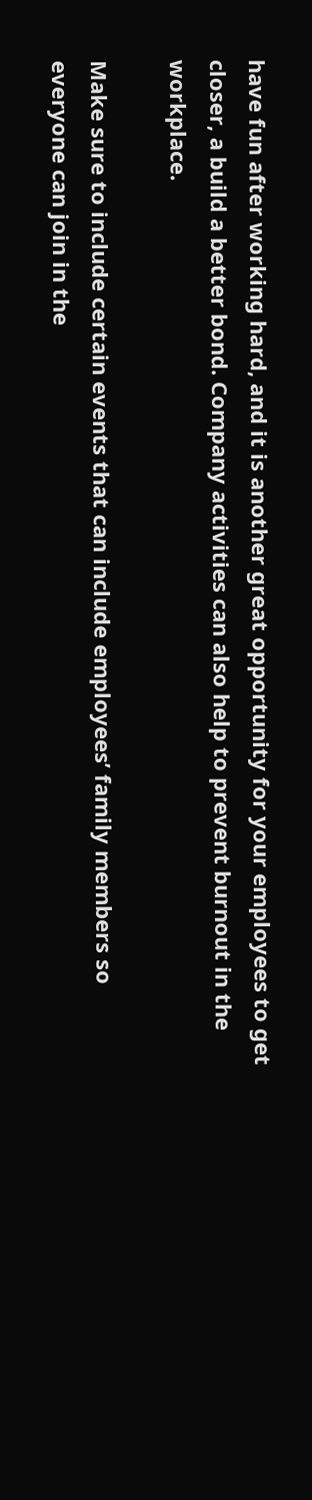have fun after working hard, and it is another great opportunity for your employees to get closer, a build a better bond. Company activities can also help to prevent burnout in the workplace.

Make sure to include certain events that can include employees’ family members so everyone can join in the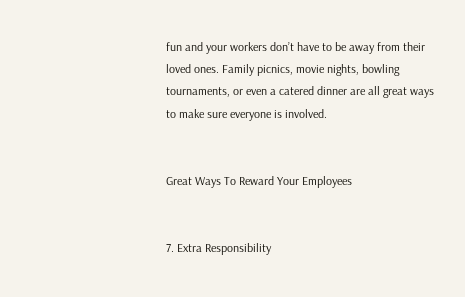fun and your workers don’t have to be away from their loved ones. Family picnics, movie nights, bowling tournaments, or even a catered dinner are all great ways to make sure everyone is involved.


Great Ways To Reward Your Employees


7. Extra Responsibility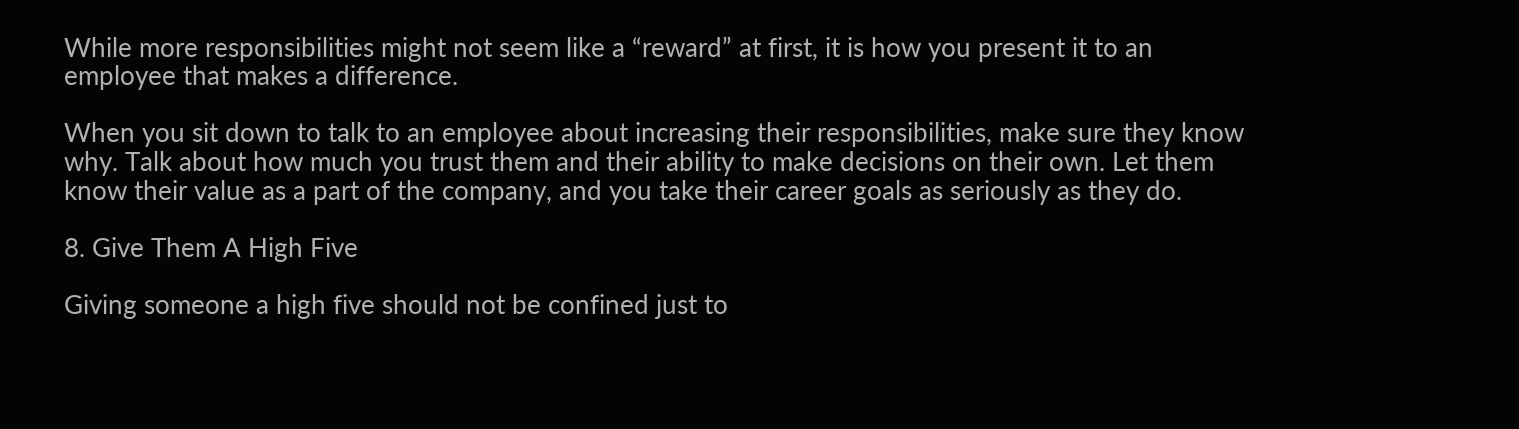While more responsibilities might not seem like a “reward” at first, it is how you present it to an employee that makes a difference.

When you sit down to talk to an employee about increasing their responsibilities, make sure they know why. Talk about how much you trust them and their ability to make decisions on their own. Let them know their value as a part of the company, and you take their career goals as seriously as they do.

8. Give Them A High Five

Giving someone a high five should not be confined just to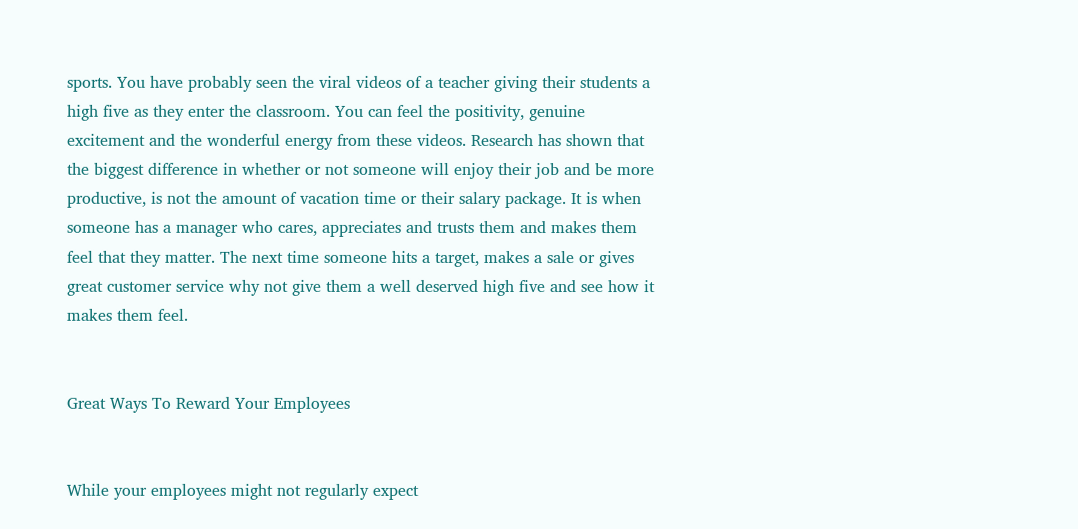sports. You have probably seen the viral videos of a teacher giving their students a high five as they enter the classroom. You can feel the positivity, genuine excitement and the wonderful energy from these videos. Research has shown that the biggest difference in whether or not someone will enjoy their job and be more productive, is not the amount of vacation time or their salary package. It is when someone has a manager who cares, appreciates and trusts them and makes them feel that they matter. The next time someone hits a target, makes a sale or gives great customer service why not give them a well deserved high five and see how it makes them feel.


Great Ways To Reward Your Employees


While your employees might not regularly expect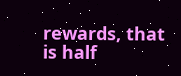rewards, that is half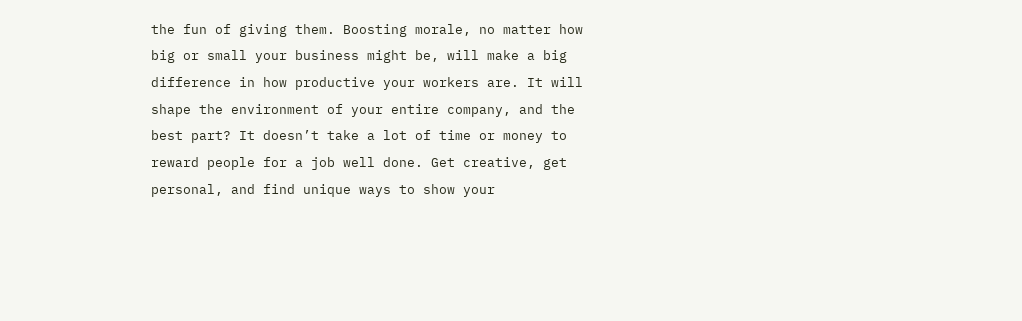the fun of giving them. Boosting morale, no matter how big or small your business might be, will make a big difference in how productive your workers are. It will shape the environment of your entire company, and the best part? It doesn’t take a lot of time or money to reward people for a job well done. Get creative, get personal, and find unique ways to show your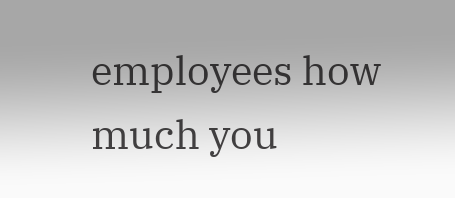employees how much you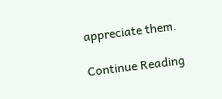appreciate them.

Continue Reading